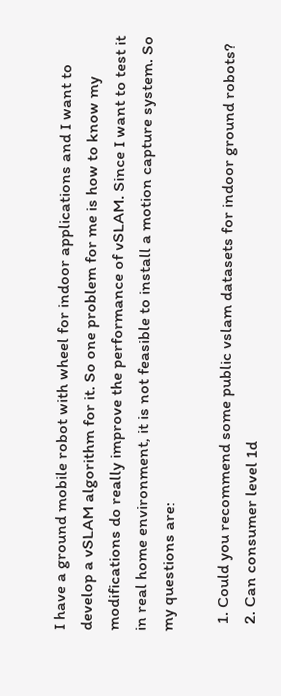I have a ground mobile robot with wheel for indoor applications and I want to develop a vSLAM algorithm for it. So one problem for me is how to know my modifications do really improve the performance of vSLAM. Since I want to test it in real home environment, it is not feasible to install a motion capture system. So my questions are:

  1. Could you recommend some public vslam datasets for indoor ground robots?
  2. Can consumer level 1d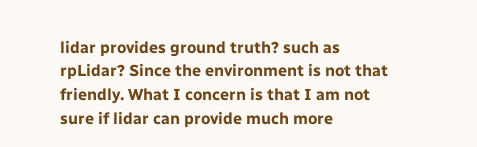lidar provides ground truth? such as rpLidar? Since the environment is not that friendly. What I concern is that I am not sure if lidar can provide much more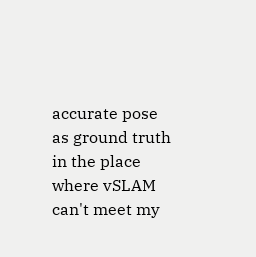accurate pose as ground truth in the place where vSLAM can't meet my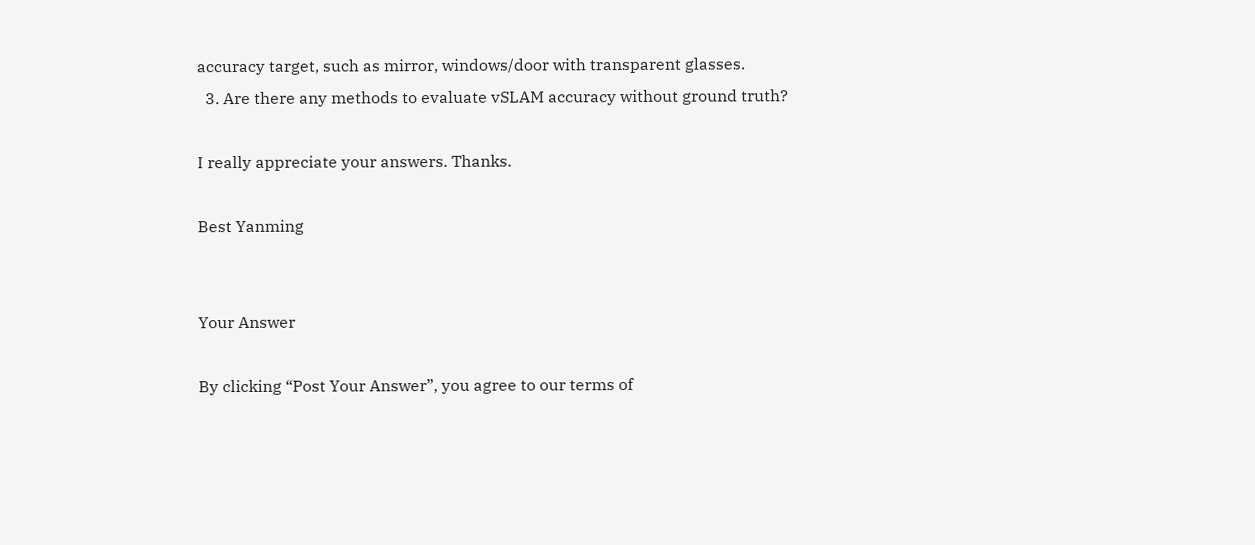accuracy target, such as mirror, windows/door with transparent glasses.
  3. Are there any methods to evaluate vSLAM accuracy without ground truth?

I really appreciate your answers. Thanks.

Best Yanming


Your Answer

By clicking “Post Your Answer”, you agree to our terms of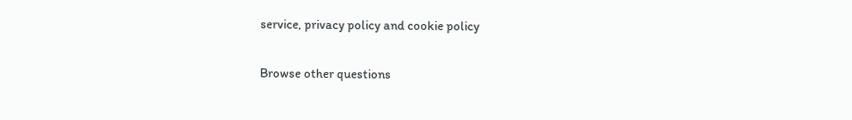service, privacy policy and cookie policy

Browse other questions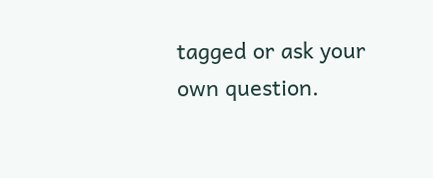tagged or ask your own question.